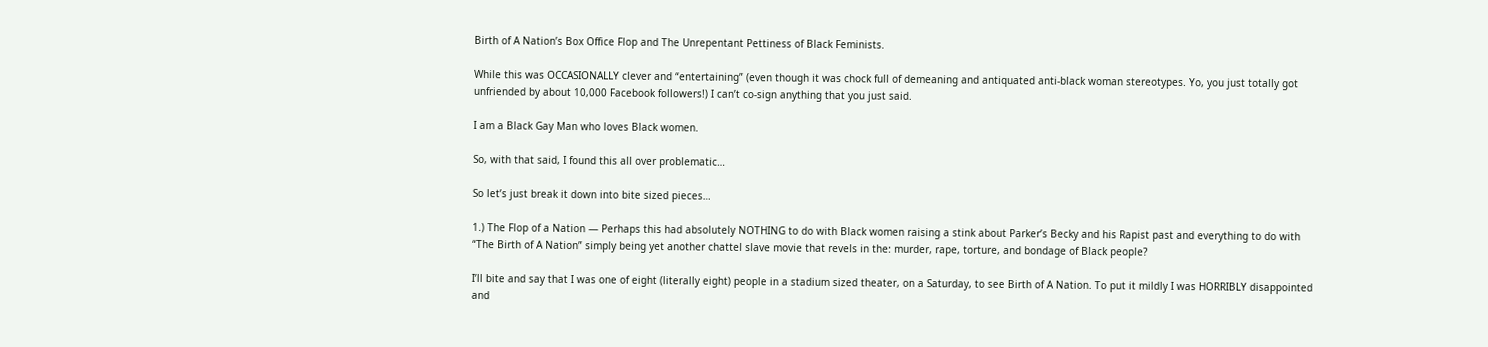Birth of A Nation’s Box Office Flop and The Unrepentant Pettiness of Black Feminists.

While this was OCCASIONALLY clever and “entertaining” (even though it was chock full of demeaning and antiquated anti-black woman stereotypes. Yo, you just totally got unfriended by about 10,000 Facebook followers!) I can’t co-sign anything that you just said.

I am a Black Gay Man who loves Black women.

So, with that said, I found this all over problematic…

So let’s just break it down into bite sized pieces…

1.) The Flop of a Nation — Perhaps this had absolutely NOTHING to do with Black women raising a stink about Parker’s Becky and his Rapist past and everything to do with “The Birth of A Nation” simply being yet another chattel slave movie that revels in the: murder, rape, torture, and bondage of Black people?

I’ll bite and say that I was one of eight (literally eight) people in a stadium sized theater, on a Saturday, to see Birth of A Nation. To put it mildly I was HORRIBLY disappointed and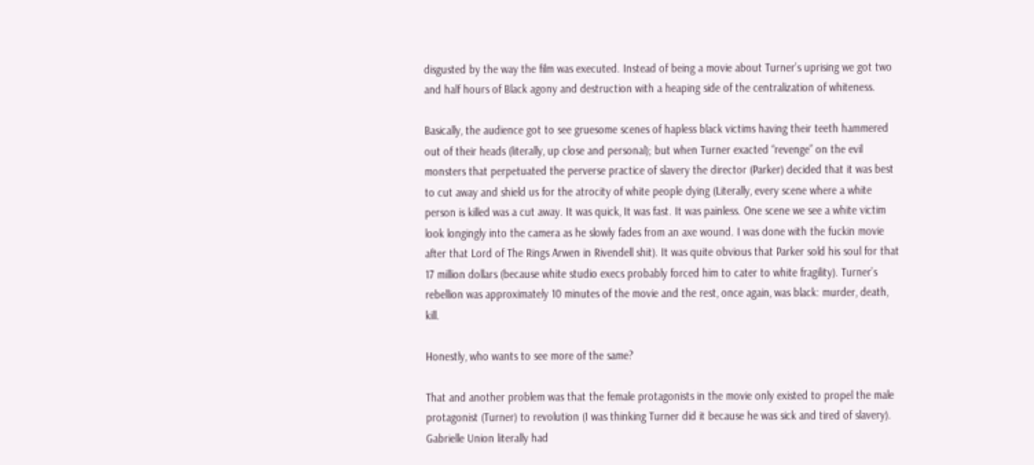disgusted by the way the film was executed. Instead of being a movie about Turner’s uprising we got two and half hours of Black agony and destruction with a heaping side of the centralization of whiteness.

Basically, the audience got to see gruesome scenes of hapless black victims having their teeth hammered out of their heads (literally, up close and personal); but when Turner exacted “revenge” on the evil monsters that perpetuated the perverse practice of slavery the director (Parker) decided that it was best to cut away and shield us for the atrocity of white people dying (Literally, every scene where a white person is killed was a cut away. It was quick, It was fast. It was painless. One scene we see a white victim look longingly into the camera as he slowly fades from an axe wound. I was done with the fuckin movie after that Lord of The Rings Arwen in Rivendell shit). It was quite obvious that Parker sold his soul for that 17 million dollars (because white studio execs probably forced him to cater to white fragility). Turner’s rebellion was approximately 10 minutes of the movie and the rest, once again, was black: murder, death, kill.

Honestly, who wants to see more of the same?

That and another problem was that the female protagonists in the movie only existed to propel the male protagonist (Turner) to revolution (I was thinking Turner did it because he was sick and tired of slavery). Gabrielle Union literally had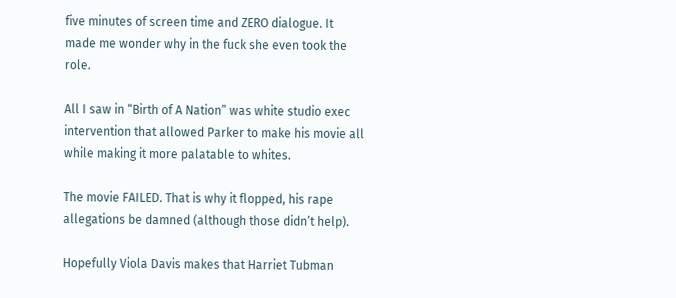five minutes of screen time and ZERO dialogue. It made me wonder why in the fuck she even took the role.

All I saw in “Birth of A Nation” was white studio exec intervention that allowed Parker to make his movie all while making it more palatable to whites.

The movie FAILED. That is why it flopped, his rape allegations be damned (although those didn’t help).

Hopefully Viola Davis makes that Harriet Tubman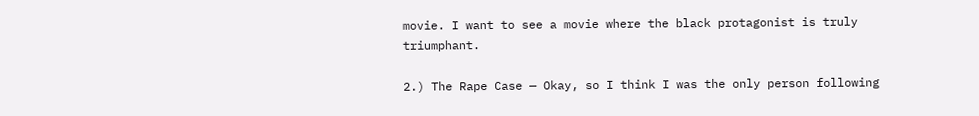movie. I want to see a movie where the black protagonist is truly triumphant.

2.) The Rape Case — Okay, so I think I was the only person following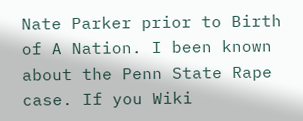Nate Parker prior to Birth of A Nation. I been known about the Penn State Rape case. If you Wiki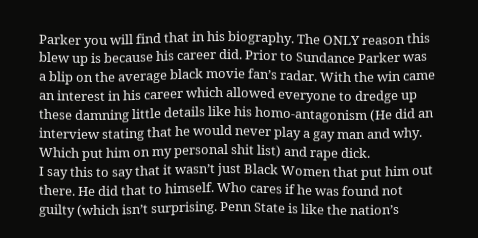Parker you will find that in his biography. The ONLY reason this blew up is because his career did. Prior to Sundance Parker was a blip on the average black movie fan’s radar. With the win came an interest in his career which allowed everyone to dredge up these damning little details like his homo-antagonism (He did an interview stating that he would never play a gay man and why. Which put him on my personal shit list) and rape dick.
I say this to say that it wasn’t just Black Women that put him out there. He did that to himself. Who cares if he was found not guilty (which isn’t surprising. Penn State is like the nation’s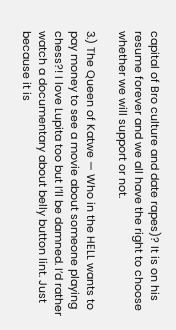capital of Bro culture and date rapes)? It is on his resume forever and we all have the right to choose whether we will support or not.

3.) The Queen of Katwe — Who in the HELL wants to pay money to see a movie about someone playing chess?! I love Lupita too but I’ll be damned. I’d rather watch a documentary about belly button lint. Just because it is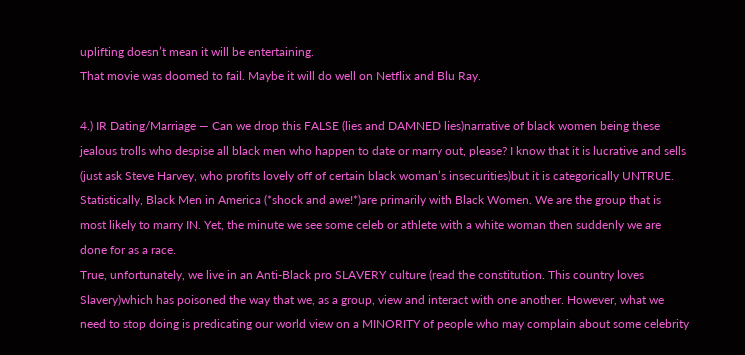uplifting doesn’t mean it will be entertaining.
That movie was doomed to fail. Maybe it will do well on Netflix and Blu Ray.

4.) IR Dating/Marriage — Can we drop this FALSE (lies and DAMNED lies)narrative of black women being these jealous trolls who despise all black men who happen to date or marry out, please? I know that it is lucrative and sells (just ask Steve Harvey, who profits lovely off of certain black woman’s insecurities)but it is categorically UNTRUE.
Statistically, Black Men in America (*shock and awe!*)are primarily with Black Women. We are the group that is most likely to marry IN. Yet, the minute we see some celeb or athlete with a white woman then suddenly we are done for as a race.
True, unfortunately, we live in an Anti-Black pro SLAVERY culture (read the constitution. This country loves Slavery)which has poisoned the way that we, as a group, view and interact with one another. However, what we need to stop doing is predicating our world view on a MINORITY of people who may complain about some celebrity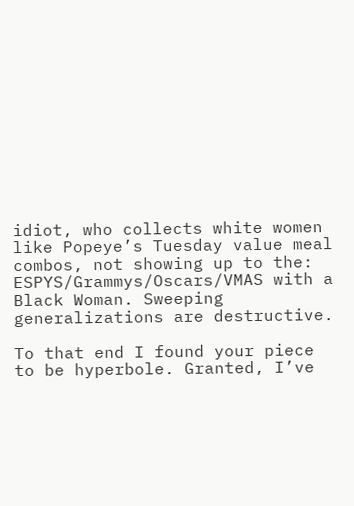idiot, who collects white women like Popeye’s Tuesday value meal combos, not showing up to the: ESPYS/Grammys/Oscars/VMAS with a Black Woman. Sweeping generalizations are destructive.

To that end I found your piece to be hyperbole. Granted, I’ve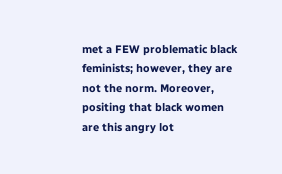met a FEW problematic black feminists; however, they are not the norm. Moreover, positing that black women are this angry lot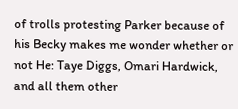of trolls protesting Parker because of his Becky makes me wonder whether or not He: Taye Diggs, Omari Hardwick, and all them other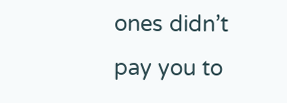ones didn’t pay you to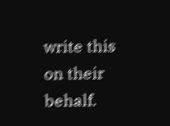write this on their behalf.